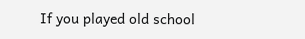If you played old school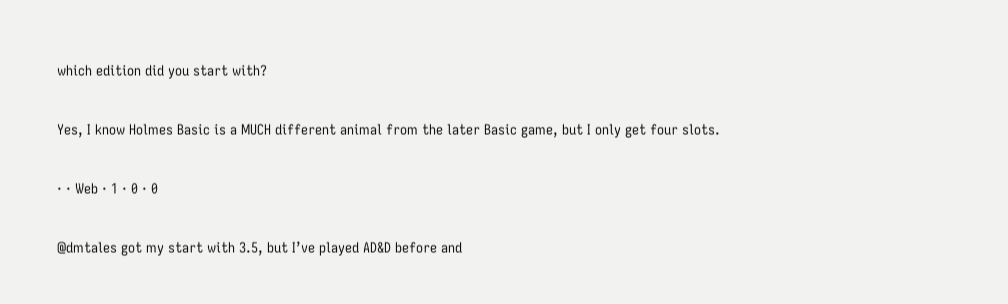which edition did you start with?

Yes, I know Holmes Basic is a MUCH different animal from the later Basic game, but I only get four slots.

· · Web · 1 · 0 · 0

@dmtales got my start with 3.5, but I’ve played AD&D before and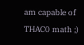am capable of THAC0 math ;)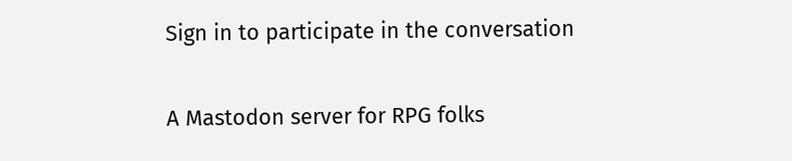Sign in to participate in the conversation

A Mastodon server for RPG folks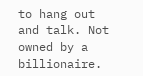to hang out and talk. Not owned by a billionaire.